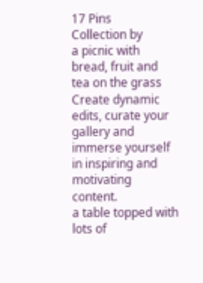17 Pins
Collection by
a picnic with bread, fruit and tea on the grass
Create dynamic edits, curate your gallery and immerse yourself in inspiring and motivating content.
a table topped with lots of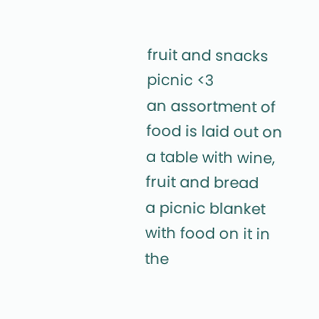fruit and snacks
picnic <3
an assortment of food is laid out on a table with wine, fruit and bread
a picnic blanket with food on it in the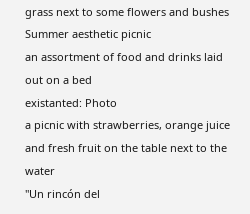grass next to some flowers and bushes
Summer aesthetic picnic
an assortment of food and drinks laid out on a bed
existanted: Photo
a picnic with strawberries, orange juice and fresh fruit on the table next to the water
"Un rincón del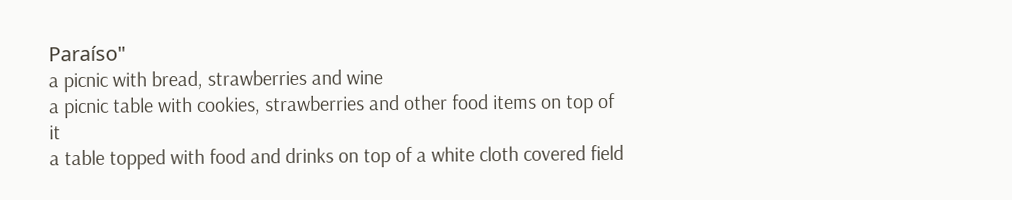Paraíso"
a picnic with bread, strawberries and wine
a picnic table with cookies, strawberries and other food items on top of it
a table topped with food and drinks on top of a white cloth covered field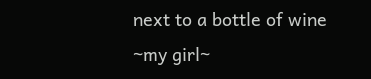next to a bottle of wine
~my girl~